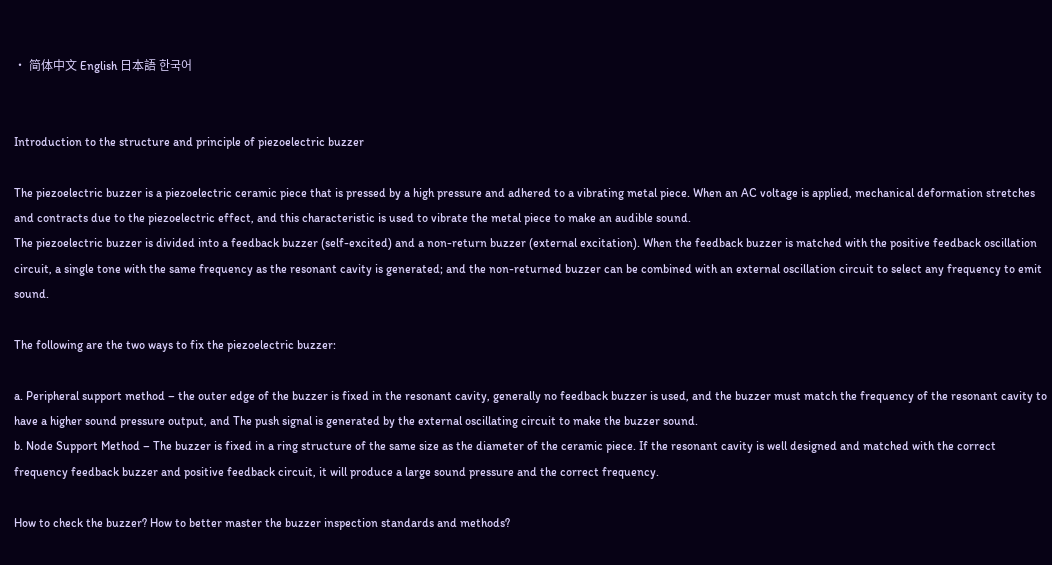• 简体中文 English 日本語 한국어


Introduction to the structure and principle of piezoelectric buzzer

The piezoelectric buzzer is a piezoelectric ceramic piece that is pressed by a high pressure and adhered to a vibrating metal piece. When an AC voltage is applied, mechanical deformation stretches and contracts due to the piezoelectric effect, and this characteristic is used to vibrate the metal piece to make an audible sound.
The piezoelectric buzzer is divided into a feedback buzzer (self-excited) and a non-return buzzer (external excitation). When the feedback buzzer is matched with the positive feedback oscillation circuit, a single tone with the same frequency as the resonant cavity is generated; and the non-returned buzzer can be combined with an external oscillation circuit to select any frequency to emit sound.

The following are the two ways to fix the piezoelectric buzzer:

a. Peripheral support method – the outer edge of the buzzer is fixed in the resonant cavity, generally no feedback buzzer is used, and the buzzer must match the frequency of the resonant cavity to have a higher sound pressure output, and The push signal is generated by the external oscillating circuit to make the buzzer sound.
b. Node Support Method – The buzzer is fixed in a ring structure of the same size as the diameter of the ceramic piece. If the resonant cavity is well designed and matched with the correct frequency feedback buzzer and positive feedback circuit, it will produce a large sound pressure and the correct frequency.

How to check the buzzer? How to better master the buzzer inspection standards and methods?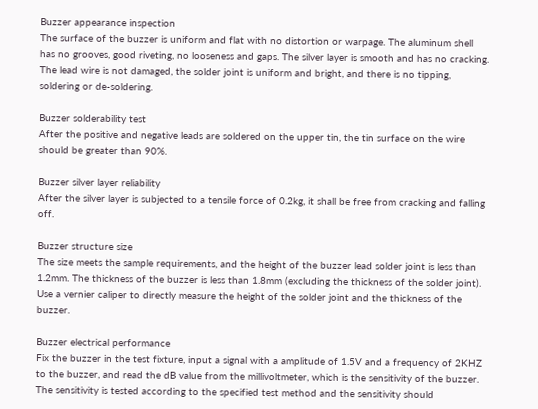Buzzer appearance inspection
The surface of the buzzer is uniform and flat with no distortion or warpage. The aluminum shell has no grooves, good riveting, no looseness and gaps. The silver layer is smooth and has no cracking. The lead wire is not damaged, the solder joint is uniform and bright, and there is no tipping, soldering or de-soldering.

Buzzer solderability test
After the positive and negative leads are soldered on the upper tin, the tin surface on the wire should be greater than 90%.

Buzzer silver layer reliability
After the silver layer is subjected to a tensile force of 0.2kg, it shall be free from cracking and falling off.

Buzzer structure size
The size meets the sample requirements, and the height of the buzzer lead solder joint is less than 1.2mm. The thickness of the buzzer is less than 1.8mm (excluding the thickness of the solder joint). Use a vernier caliper to directly measure the height of the solder joint and the thickness of the buzzer.

Buzzer electrical performance
Fix the buzzer in the test fixture, input a signal with a amplitude of 1.5V and a frequency of 2KHZ to the buzzer, and read the dB value from the millivoltmeter, which is the sensitivity of the buzzer. The sensitivity is tested according to the specified test method and the sensitivity should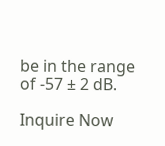be in the range of -57 ± 2 dB.

Inquire Now